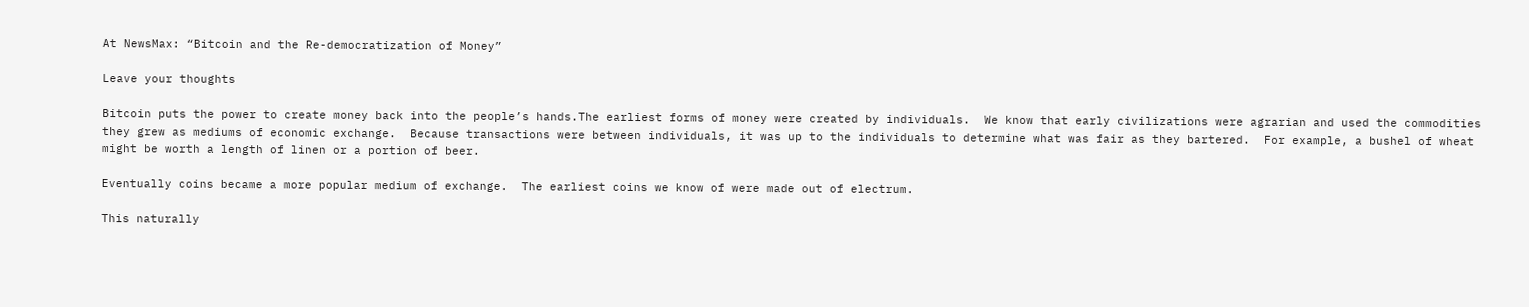At NewsMax: “Bitcoin and the Re-democratization of Money”

Leave your thoughts

Bitcoin puts the power to create money back into the people’s hands.The earliest forms of money were created by individuals.  We know that early civilizations were agrarian and used the commodities they grew as mediums of economic exchange.  Because transactions were between individuals, it was up to the individuals to determine what was fair as they bartered.  For example, a bushel of wheat might be worth a length of linen or a portion of beer.

Eventually coins became a more popular medium of exchange.  The earliest coins we know of were made out of electrum.

This naturally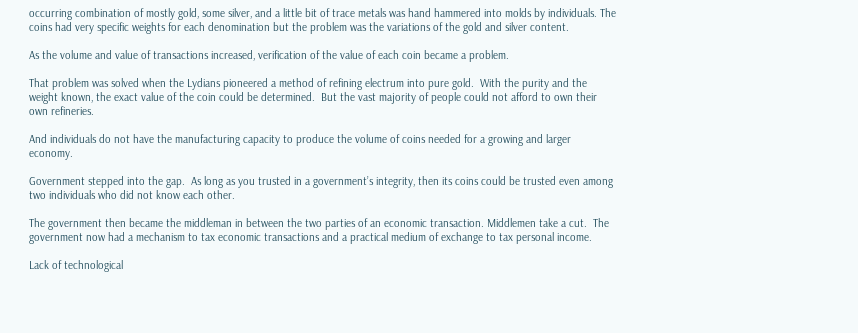occurring combination of mostly gold, some silver, and a little bit of trace metals was hand hammered into molds by individuals. The coins had very specific weights for each denomination but the problem was the variations of the gold and silver content.

As the volume and value of transactions increased, verification of the value of each coin became a problem.

That problem was solved when the Lydians pioneered a method of refining electrum into pure gold.  With the purity and the weight known, the exact value of the coin could be determined.  But the vast majority of people could not afford to own their own refineries.

And individuals do not have the manufacturing capacity to produce the volume of coins needed for a growing and larger economy.

Government stepped into the gap.  As long as you trusted in a government’s integrity, then its coins could be trusted even among two individuals who did not know each other.

The government then became the middleman in between the two parties of an economic transaction. Middlemen take a cut.  The government now had a mechanism to tax economic transactions and a practical medium of exchange to tax personal income.

Lack of technological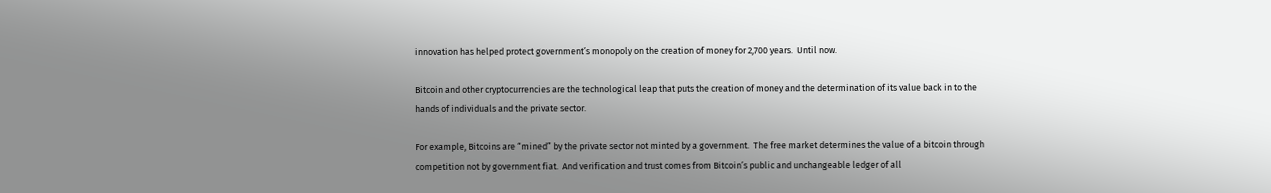innovation has helped protect government’s monopoly on the creation of money for 2,700 years.  Until now.

Bitcoin and other cryptocurrencies are the technological leap that puts the creation of money and the determination of its value back in to the hands of individuals and the private sector.

For example, Bitcoins are “mined” by the private sector not minted by a government.  The free market determines the value of a bitcoin through competition not by government fiat.  And verification and trust comes from Bitcoin’s public and unchangeable ledger of all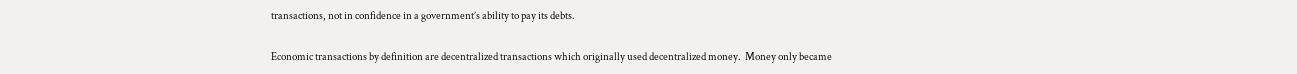transactions, not in confidence in a government’s ability to pay its debts.

Economic transactions by definition are decentralized transactions which originally used decentralized money.  Money only became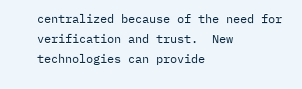centralized because of the need for verification and trust.  New technologies can provide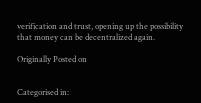verification and trust, opening up the possibility that money can be decentralized again.

Originally Posted on


Categorised in: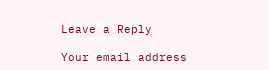Leave a Reply

Your email address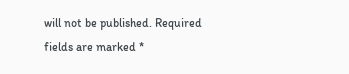will not be published. Required fields are marked *